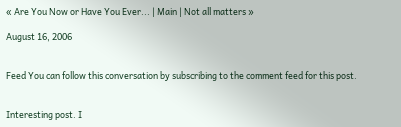« Are You Now or Have You Ever... | Main | Not all matters »

August 16, 2006


Feed You can follow this conversation by subscribing to the comment feed for this post.


Interesting post. I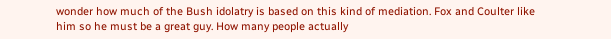wonder how much of the Bush idolatry is based on this kind of mediation. Fox and Coulter like him so he must be a great guy. How many people actually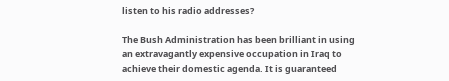listen to his radio addresses?

The Bush Administration has been brilliant in using an extravagantly expensive occupation in Iraq to achieve their domestic agenda. It is guaranteed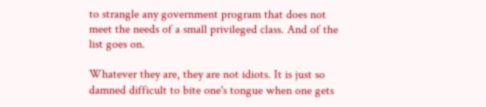to strangle any government program that does not meet the needs of a small privileged class. And of the list goes on.

Whatever they are, they are not idiots. It is just so damned difficult to bite one's tongue when one gets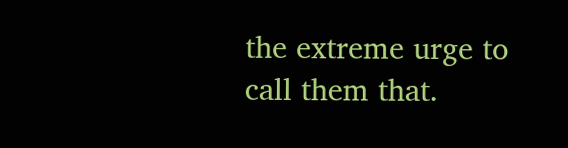the extreme urge to call them that.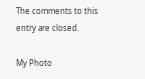The comments to this entry are closed.

My Photo